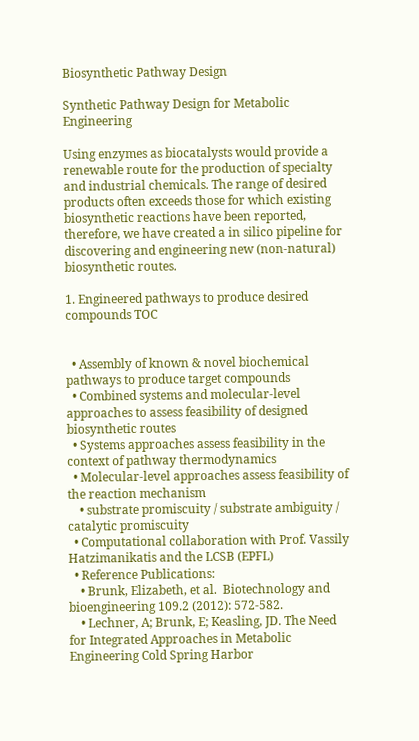Biosynthetic Pathway Design

Synthetic Pathway Design for Metabolic Engineering

Using enzymes as biocatalysts would provide a renewable route for the production of specialty and industrial chemicals. The range of desired products often exceeds those for which existing biosynthetic reactions have been reported, therefore, we have created a in silico pipeline for discovering and engineering new (non-natural) biosynthetic routes.

1. Engineered pathways to produce desired compounds TOC


  • Assembly of known & novel biochemical pathways to produce target compounds
  • Combined systems and molecular-level approaches to assess feasibility of designed biosynthetic routes
  • Systems approaches assess feasibility in the context of pathway thermodynamics
  • Molecular-level approaches assess feasibility of the reaction mechanism
    • substrate promiscuity / substrate ambiguity / catalytic promiscuity
  • Computational collaboration with Prof. Vassily Hatzimanikatis and the LCSB (EPFL)
  • Reference Publications:
    • Brunk, Elizabeth, et al.  Biotechnology and bioengineering 109.2 (2012): 572-582.
    • Lechner, A; Brunk, E; Keasling, JD. The Need for Integrated Approaches in Metabolic Engineering Cold Spring Harbor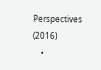Perspectives (2016)
    •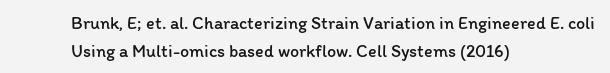Brunk, E; et. al. Characterizing Strain Variation in Engineered E. coli Using a Multi-omics based workflow. Cell Systems (2016)